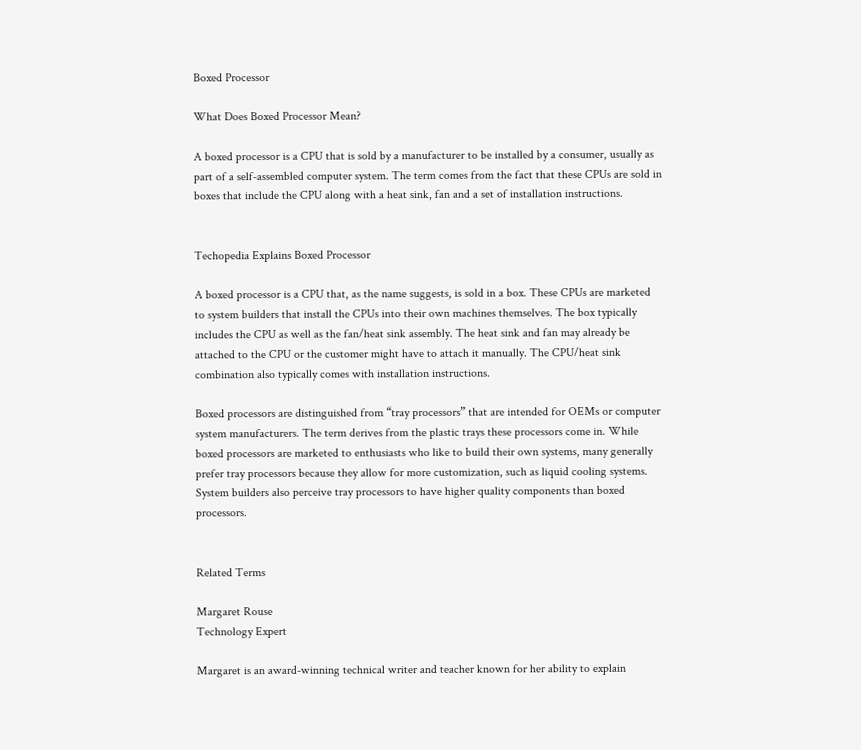Boxed Processor

What Does Boxed Processor Mean?

A boxed processor is a CPU that is sold by a manufacturer to be installed by a consumer, usually as part of a self-assembled computer system. The term comes from the fact that these CPUs are sold in boxes that include the CPU along with a heat sink, fan and a set of installation instructions.


Techopedia Explains Boxed Processor

A boxed processor is a CPU that, as the name suggests, is sold in a box. These CPUs are marketed to system builders that install the CPUs into their own machines themselves. The box typically includes the CPU as well as the fan/heat sink assembly. The heat sink and fan may already be attached to the CPU or the customer might have to attach it manually. The CPU/heat sink combination also typically comes with installation instructions.

Boxed processors are distinguished from “tray processors” that are intended for OEMs or computer system manufacturers. The term derives from the plastic trays these processors come in. While boxed processors are marketed to enthusiasts who like to build their own systems, many generally prefer tray processors because they allow for more customization, such as liquid cooling systems. System builders also perceive tray processors to have higher quality components than boxed processors.


Related Terms

Margaret Rouse
Technology Expert

Margaret is an award-winning technical writer and teacher known for her ability to explain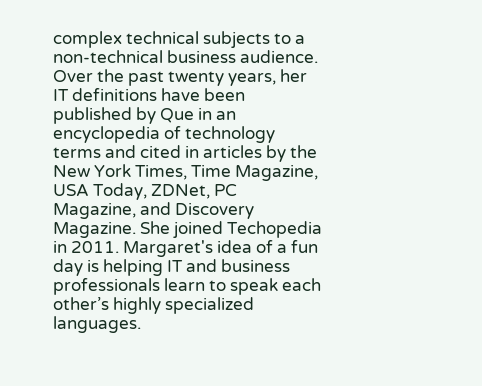complex technical subjects to a non-technical business audience. Over the past twenty years, her IT definitions have been published by Que in an encyclopedia of technology terms and cited in articles by the New York Times, Time Magazine, USA Today, ZDNet, PC Magazine, and Discovery Magazine. She joined Techopedia in 2011. Margaret's idea of a fun day is helping IT and business professionals learn to speak each other’s highly specialized languages.